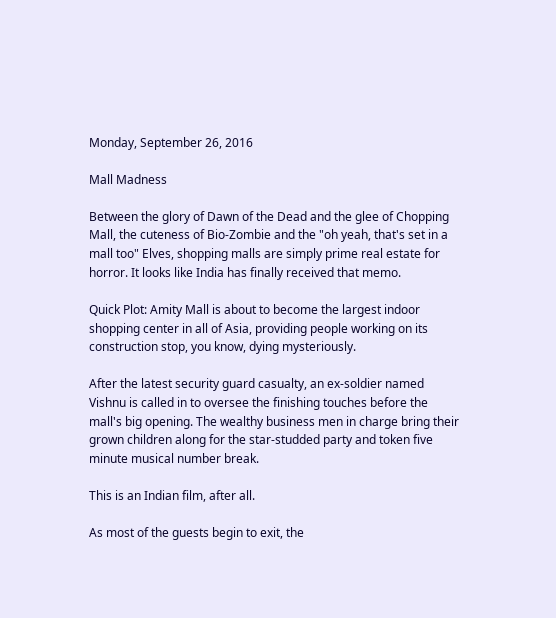Monday, September 26, 2016

Mall Madness

Between the glory of Dawn of the Dead and the glee of Chopping Mall, the cuteness of Bio-Zombie and the "oh yeah, that's set in a mall too" Elves, shopping malls are simply prime real estate for horror. It looks like India has finally received that memo.

Quick Plot: Amity Mall is about to become the largest indoor shopping center in all of Asia, providing people working on its construction stop, you know, dying mysteriously.

After the latest security guard casualty, an ex-soldier named Vishnu is called in to oversee the finishing touches before the mall's big opening. The wealthy business men in charge bring their grown children along for the star-studded party and token five minute musical number break.

This is an Indian film, after all.

As most of the guests begin to exit, the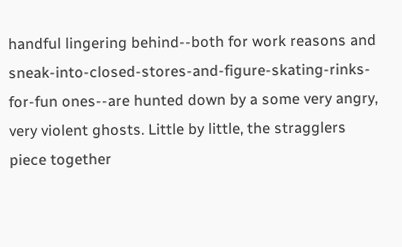handful lingering behind--both for work reasons and sneak-into-closed-stores-and-figure-skating-rinks-for-fun ones--are hunted down by a some very angry, very violent ghosts. Little by little, the stragglers piece together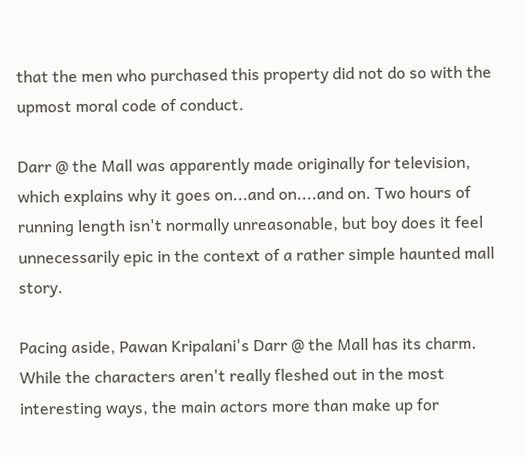that the men who purchased this property did not do so with the upmost moral code of conduct.

Darr @ the Mall was apparently made originally for television, which explains why it goes on...and on....and on. Two hours of running length isn't normally unreasonable, but boy does it feel unnecessarily epic in the context of a rather simple haunted mall story.

Pacing aside, Pawan Kripalani's Darr @ the Mall has its charm. While the characters aren't really fleshed out in the most interesting ways, the main actors more than make up for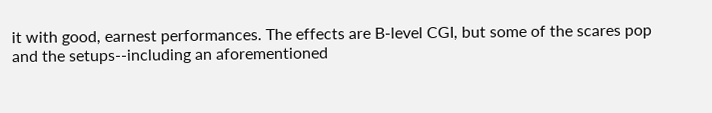it with good, earnest performances. The effects are B-level CGI, but some of the scares pop and the setups--including an aforementioned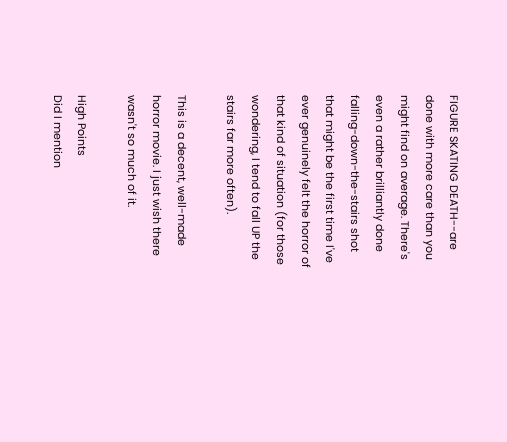FIGURE SKATING DEATH--are done with more care than you might find on average. There's even a rather brilliantly done falling-down-the-stairs shot that might be the first time I've ever genuinely felt the horror of that kind of situation (for those wondering, I tend to fall UP the stairs far more often).

This is a decent, well-made horror movie. I just wish there wasn't so much of it.

High Points
Did I mention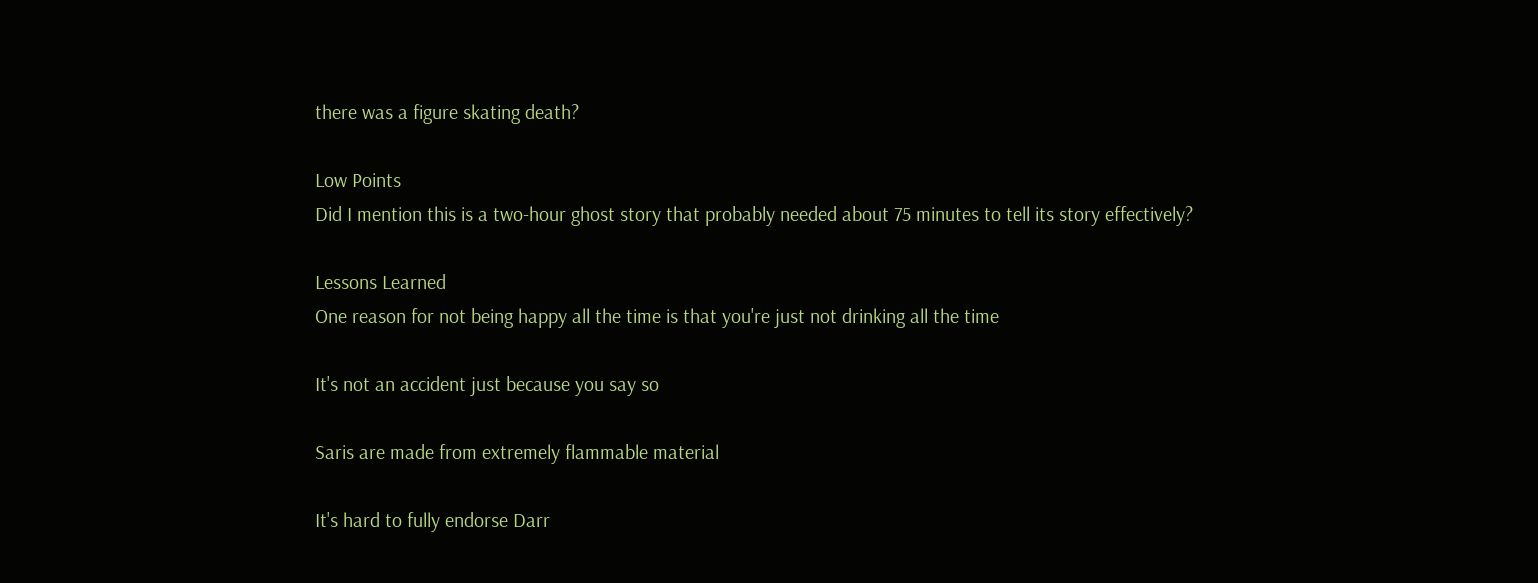there was a figure skating death?

Low Points
Did I mention this is a two-hour ghost story that probably needed about 75 minutes to tell its story effectively?

Lessons Learned
One reason for not being happy all the time is that you're just not drinking all the time

It's not an accident just because you say so

Saris are made from extremely flammable material

It's hard to fully endorse Darr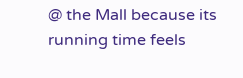@ the Mall because its running time feels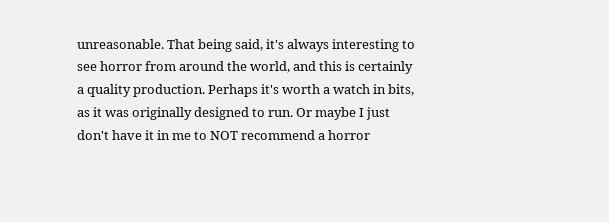unreasonable. That being said, it's always interesting to see horror from around the world, and this is certainly a quality production. Perhaps it's worth a watch in bits, as it was originally designed to run. Or maybe I just don't have it in me to NOT recommend a horror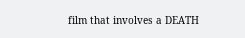film that involves a DEATH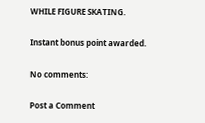WHILE FIGURE SKATING.

Instant bonus point awarded.

No comments:

Post a Comment